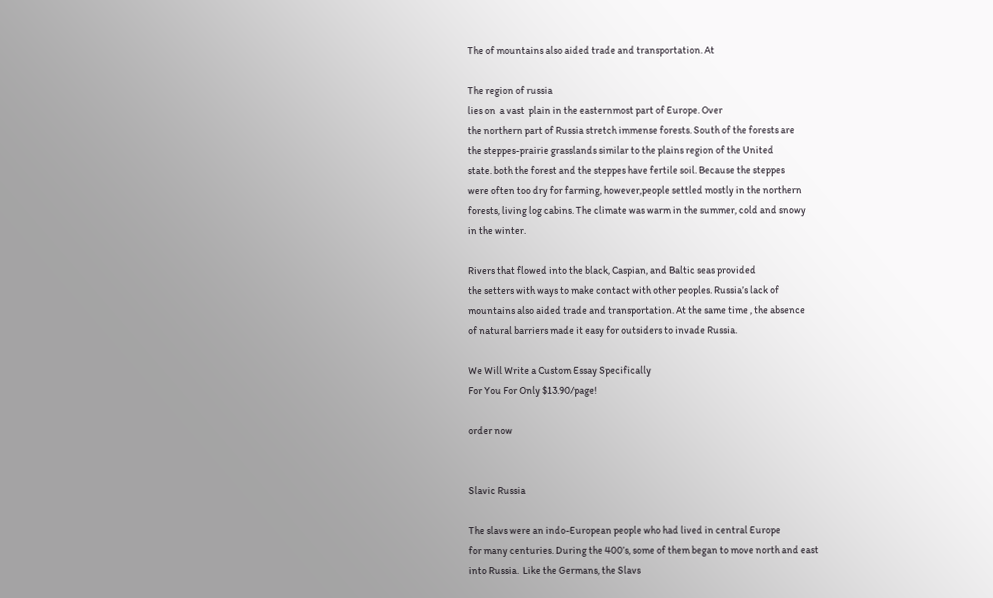The of mountains also aided trade and transportation. At

The region of russia
lies on  a vast  plain in the easternmost part of Europe. Over
the northern part of Russia stretch immense forests. South of the forests are
the steppes-prairie grasslands similar to the plains region of the United
state. both the forest and the steppes have fertile soil. Because the steppes
were often too dry for farming, however,people settled mostly in the northern
forests, living log cabins. The climate was warm in the summer, cold and snowy
in the winter.

Rivers that flowed into the black, Caspian, and Baltic seas provided
the setters with ways to make contact with other peoples. Russia’s lack of
mountains also aided trade and transportation. At the same time , the absence
of natural barriers made it easy for outsiders to invade Russia.

We Will Write a Custom Essay Specifically
For You For Only $13.90/page!

order now


Slavic Russia

The slavs were an indo-European people who had lived in central Europe
for many centuries. During the 400’s, some of them began to move north and east
into Russia.  Like the Germans, the Slavs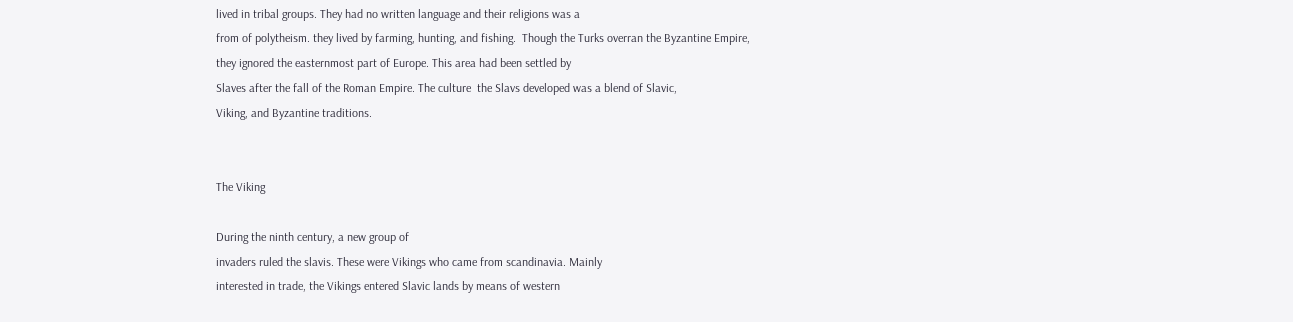lived in tribal groups. They had no written language and their religions was a
from of polytheism. they lived by farming, hunting, and fishing.  Though the Turks overran the Byzantine Empire,
they ignored the easternmost part of Europe. This area had been settled by
Slaves after the fall of the Roman Empire. The culture  the Slavs developed was a blend of Slavic,
Viking, and Byzantine traditions.


The Viking

During the ninth century, a new group of
invaders ruled the slavis. These were Vikings who came from scandinavia. Mainly
interested in trade, the Vikings entered Slavic lands by means of western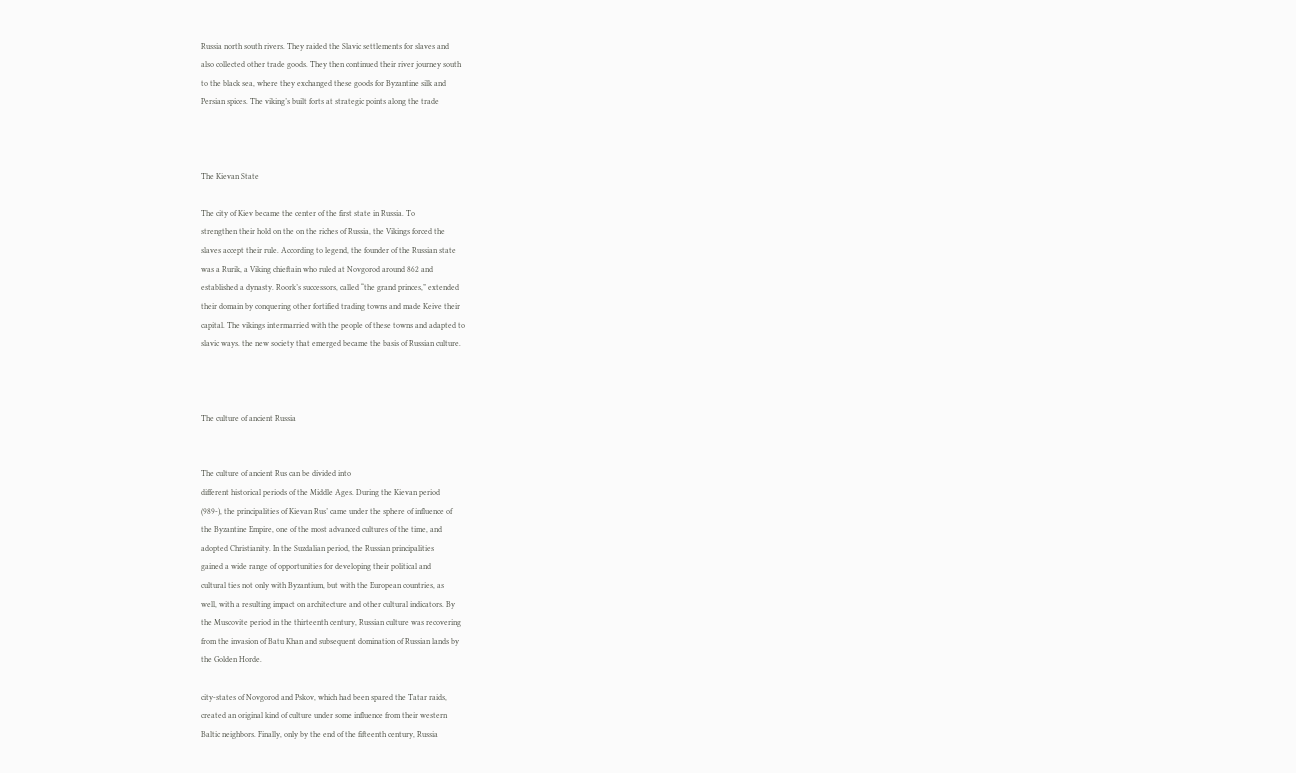Russia north south rivers. They raided the Slavic settlements for slaves and
also collected other trade goods. They then continued their river journey south
to the black sea, where they exchanged these goods for Byzantine silk and
Persian spices. The viking’s built forts at strategic points along the trade



The Kievan State

The city of Kiev became the center of the first state in Russia. To
strengthen their hold on the on the riches of Russia, the Vikings forced the
slaves accept their rule. According to legend, the founder of the Russian state
was a Rurik, a Viking chieftain who ruled at Novgorod around 862 and
established a dynasty. Roork’s successors, called “the grand princes,” extended
their domain by conquering other fortified trading towns and made Keive their
capital. The vikings intermarried with the people of these towns and adapted to
slavic ways. the new society that emerged became the basis of Russian culture.



The culture of ancient Russia


The culture of ancient Rus can be divided into
different historical periods of the Middle Ages. During the Kievan period
(989-), the principalities of Kievan Rus’ came under the sphere of influence of
the Byzantine Empire, one of the most advanced cultures of the time, and
adopted Christianity. In the Suzdalian period, the Russian principalities
gained a wide range of opportunities for developing their political and
cultural ties not only with Byzantium, but with the European countries, as
well, with a resulting impact on architecture and other cultural indicators. By
the Muscovite period in the thirteenth century, Russian culture was recovering
from the invasion of Batu Khan and subsequent domination of Russian lands by
the Golden Horde.

city-states of Novgorod and Pskov, which had been spared the Tatar raids,
created an original kind of culture under some influence from their western
Baltic neighbors. Finally, only by the end of the fifteenth century, Russia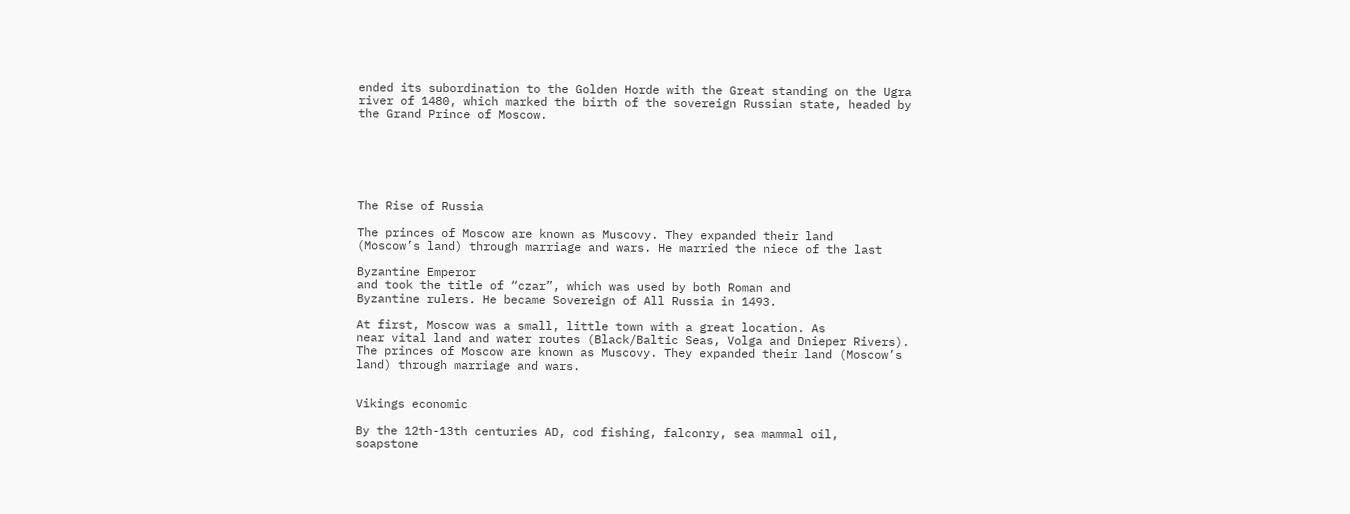ended its subordination to the Golden Horde with the Great standing on the Ugra
river of 1480, which marked the birth of the sovereign Russian state, headed by
the Grand Prince of Moscow.






The Rise of Russia

The princes of Moscow are known as Muscovy. They expanded their land
(Moscow’s land) through marriage and wars. He married the niece of the last

Byzantine Emperor
and took the title of “czar”, which was used by both Roman and
Byzantine rulers. He became Sovereign of All Russia in 1493.

At first, Moscow was a small, little town with a great location. As
near vital land and water routes (Black/Baltic Seas, Volga and Dnieper Rivers).
The princes of Moscow are known as Muscovy. They expanded their land (Moscow’s
land) through marriage and wars.


Vikings economic

By the 12th-13th centuries AD, cod fishing, falconry, sea mammal oil,
soapstone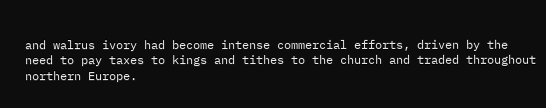and walrus ivory had become intense commercial efforts, driven by the
need to pay taxes to kings and tithes to the church and traded throughout
northern Europe.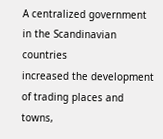A centralized government in the Scandinavian countries
increased the development of trading places and towns,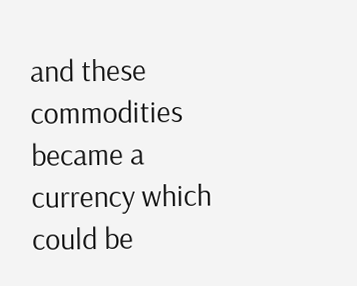and these commodities
became a currency which could be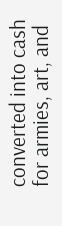converted into cash for armies, art, and